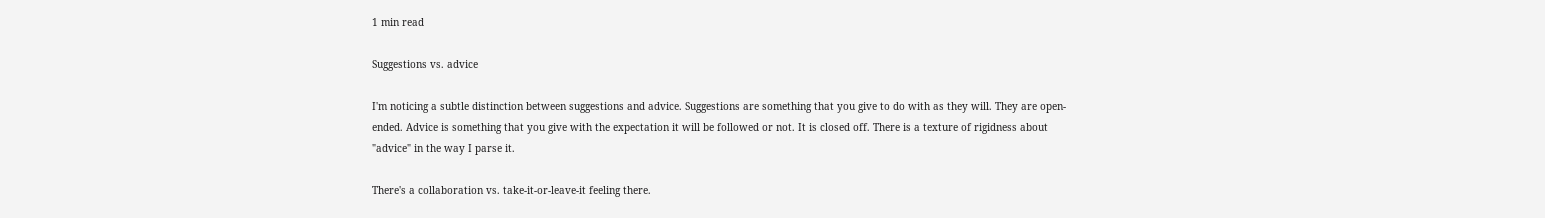1 min read

Suggestions vs. advice

I'm noticing a subtle distinction between suggestions and advice. Suggestions are something that you give to do with as they will. They are open-ended. Advice is something that you give with the expectation it will be followed or not. It is closed off. There is a texture of rigidness about "advice" in the way I parse it.

There's a collaboration vs. take-it-or-leave-it feeling there.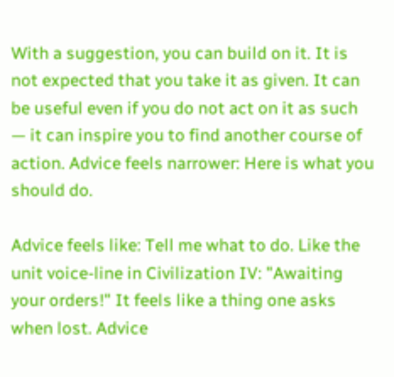With a suggestion, you can build on it. It is not expected that you take it as given. It can be useful even if you do not act on it as such — it can inspire you to find another course of action. Advice feels narrower: Here is what you should do.

Advice feels like: Tell me what to do. Like the unit voice-line in Civilization IV: "Awaiting your orders!" It feels like a thing one asks when lost. Advice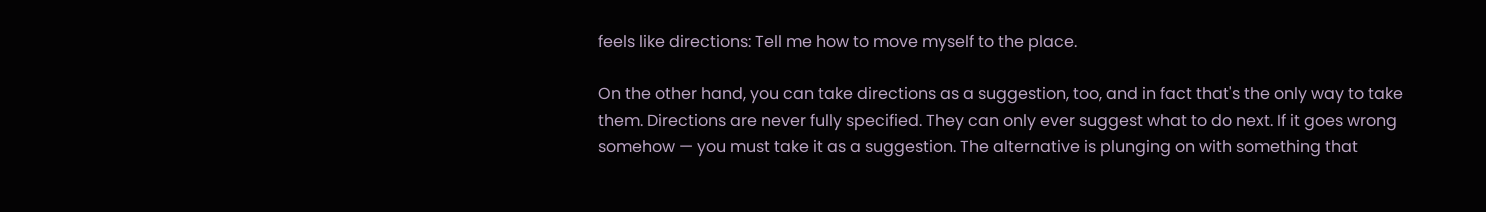feels like directions: Tell me how to move myself to the place.

On the other hand, you can take directions as a suggestion, too, and in fact that's the only way to take them. Directions are never fully specified. They can only ever suggest what to do next. If it goes wrong somehow — you must take it as a suggestion. The alternative is plunging on with something that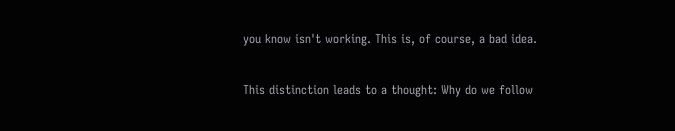you know isn't working. This is, of course, a bad idea.

This distinction leads to a thought: Why do we follow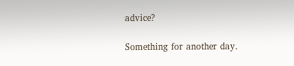advice?

Something for another day.